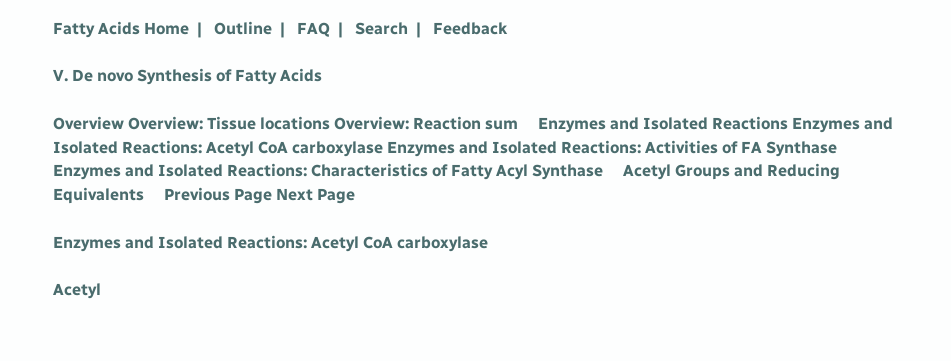Fatty Acids Home  |   Outline  |   FAQ  |   Search  |   Feedback

V. De novo Synthesis of Fatty Acids

Overview Overview: Tissue locations Overview: Reaction sum     Enzymes and Isolated Reactions Enzymes and Isolated Reactions: Acetyl CoA carboxylase Enzymes and Isolated Reactions: Activities of FA Synthase Enzymes and Isolated Reactions: Characteristics of Fatty Acyl Synthase     Acetyl Groups and Reducing Equivalents     Previous Page Next Page

Enzymes and Isolated Reactions: Acetyl CoA carboxylase

Acetyl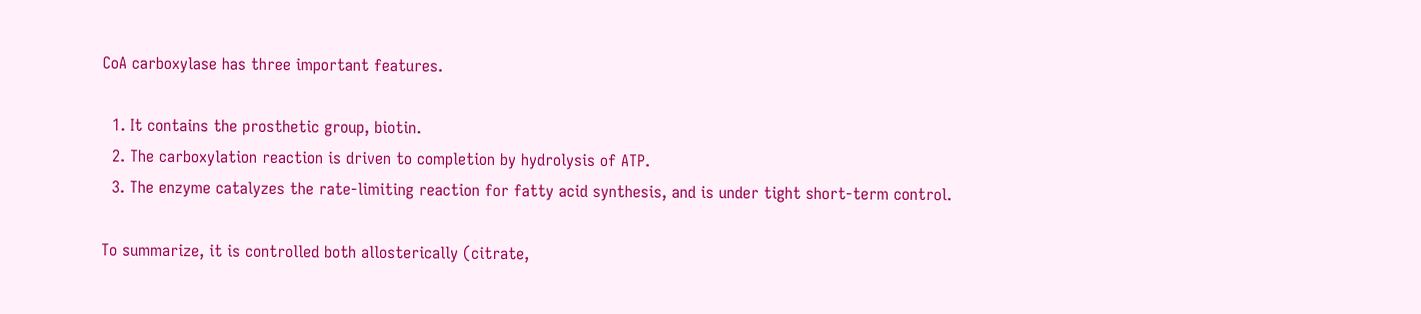CoA carboxylase has three important features.

  1. It contains the prosthetic group, biotin.
  2. The carboxylation reaction is driven to completion by hydrolysis of ATP.
  3. The enzyme catalyzes the rate-limiting reaction for fatty acid synthesis, and is under tight short-term control.

To summarize, it is controlled both allosterically (citrate,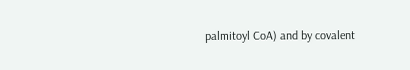palmitoyl CoA) and by covalent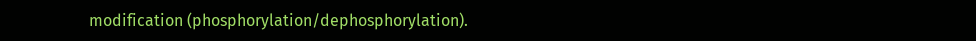modification (phosphorylation/dephosphorylation).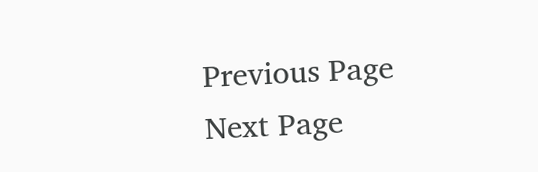Previous Page Next Page